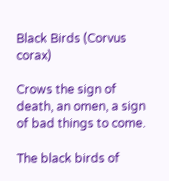Black Birds (Corvus corax)

Crows the sign of death, an omen, a sign of bad things to come.

The black birds of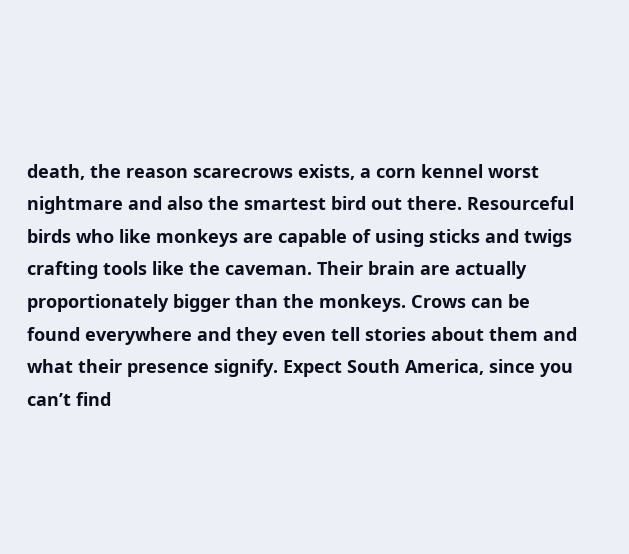death, the reason scarecrows exists, a corn kennel worst nightmare and also the smartest bird out there. Resourceful birds who like monkeys are capable of using sticks and twigs crafting tools like the caveman. Their brain are actually proportionately bigger than the monkeys. Crows can be found everywhere and they even tell stories about them and what their presence signify. Expect South America, since you can’t find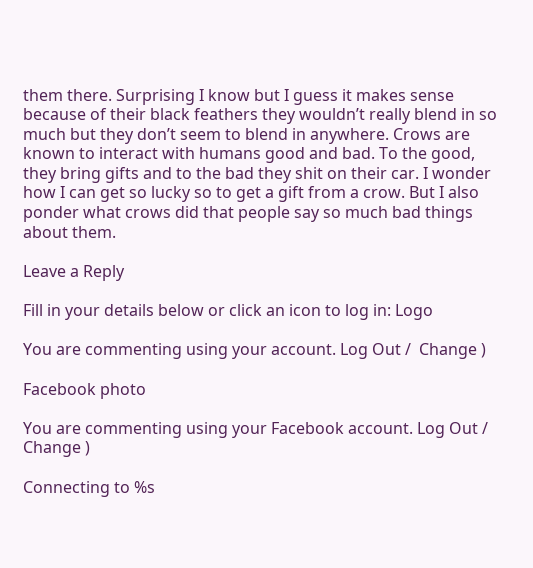them there. Surprising I know but I guess it makes sense because of their black feathers they wouldn’t really blend in so much but they don’t seem to blend in anywhere. Crows are known to interact with humans good and bad. To the good, they bring gifts and to the bad they shit on their car. I wonder how I can get so lucky so to get a gift from a crow. But I also ponder what crows did that people say so much bad things about them.

Leave a Reply

Fill in your details below or click an icon to log in: Logo

You are commenting using your account. Log Out /  Change )

Facebook photo

You are commenting using your Facebook account. Log Out /  Change )

Connecting to %s